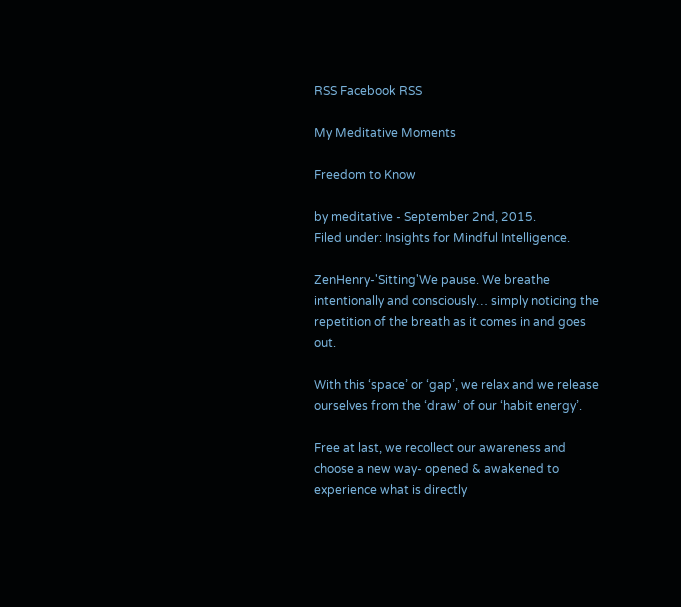RSS Facebook RSS

My Meditative Moments

Freedom to Know

by meditative - September 2nd, 2015.
Filed under: Insights for Mindful Intelligence.

ZenHenry-'Sitting'We pause. We breathe intentionally and consciously… simply noticing the repetition of the breath as it comes in and goes out.

With this ‘space’ or ‘gap’, we relax and we release ourselves from the ‘draw’ of our ‘habit energy’.

Free at last, we recollect our awareness and choose a new way- opened & awakened to experience what is directly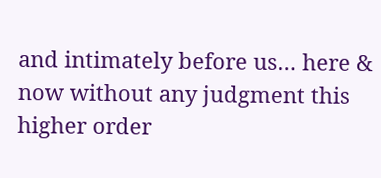and intimately before us… here & now without any judgment this higher order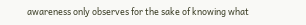awareness only observes for the sake of knowing what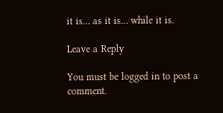it is… as it is… while it is.

Leave a Reply

You must be logged in to post a comment.